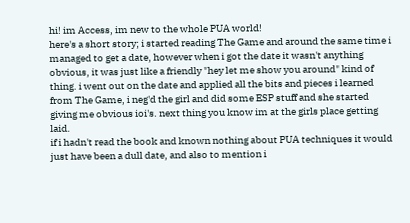hi! im Access, im new to the whole PUA world!
here's a short story; i started reading The Game and around the same time i managed to get a date, however when i got the date it wasn't anything obvious, it was just like a friendly "hey let me show you around" kind of thing. i went out on the date and applied all the bits and pieces i learned from The Game, i neg'd the girl and did some ESP stuff and she started giving me obvious ioi's. next thing you know im at the girls place getting laid.
if i hadn't read the book and known nothing about PUA techniques it would just have been a dull date, and also to mention i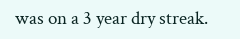was on a 3 year dry streak.